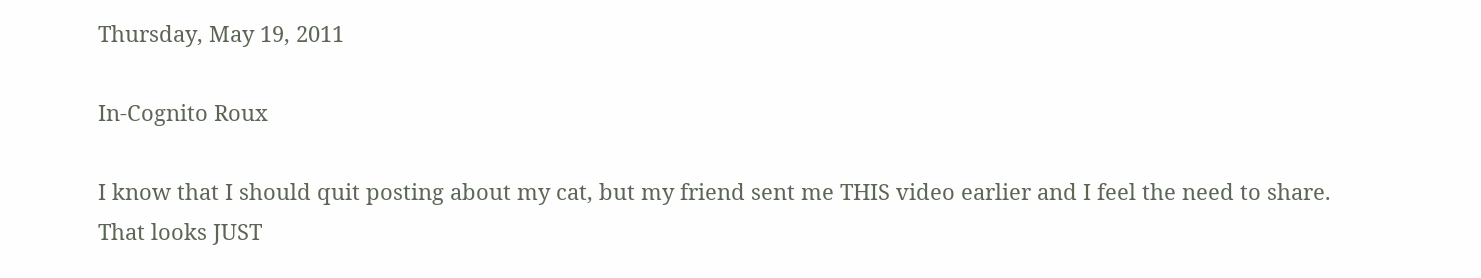Thursday, May 19, 2011

In-Cognito Roux

I know that I should quit posting about my cat, but my friend sent me THIS video earlier and I feel the need to share.  That looks JUST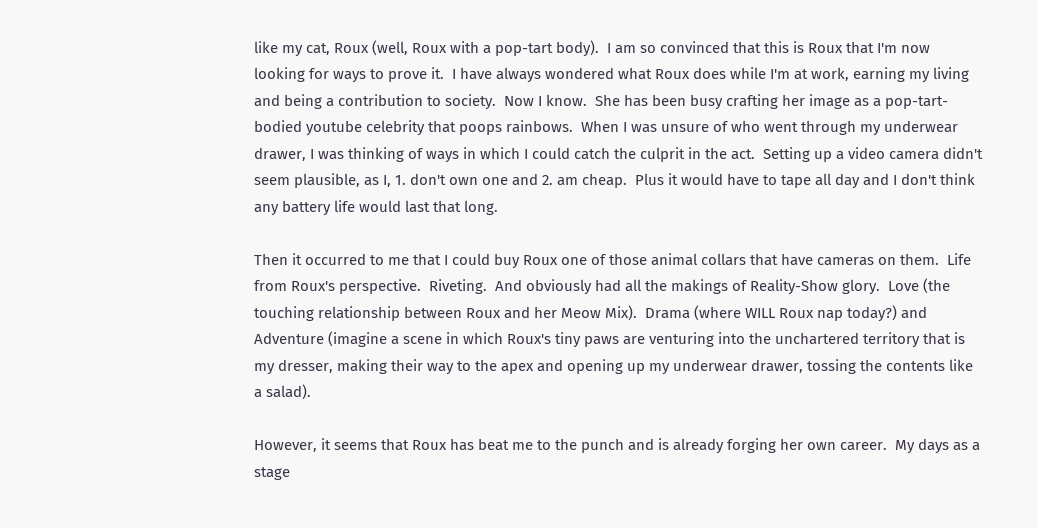like my cat, Roux (well, Roux with a pop-tart body).  I am so convinced that this is Roux that I'm now looking for ways to prove it.  I have always wondered what Roux does while I'm at work, earning my living and being a contribution to society.  Now I know.  She has been busy crafting her image as a pop-tart-bodied youtube celebrity that poops rainbows.  When I was unsure of who went through my underwear drawer, I was thinking of ways in which I could catch the culprit in the act.  Setting up a video camera didn't seem plausible, as I, 1. don't own one and 2. am cheap.  Plus it would have to tape all day and I don't think any battery life would last that long.

Then it occurred to me that I could buy Roux one of those animal collars that have cameras on them.  Life from Roux's perspective.  Riveting.  And obviously had all the makings of Reality-Show glory.  Love (the touching relationship between Roux and her Meow Mix).  Drama (where WILL Roux nap today?) and Adventure (imagine a scene in which Roux's tiny paws are venturing into the unchartered territory that is my dresser, making their way to the apex and opening up my underwear drawer, tossing the contents like a salad).

However, it seems that Roux has beat me to the punch and is already forging her own career.  My days as a stage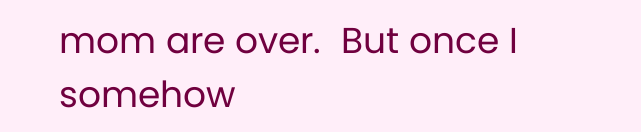mom are over.  But once I somehow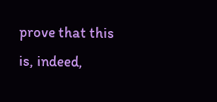prove that this is, indeed,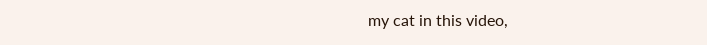my cat in this video,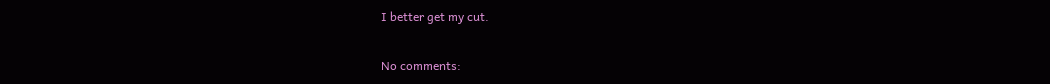I better get my cut.

No comments: